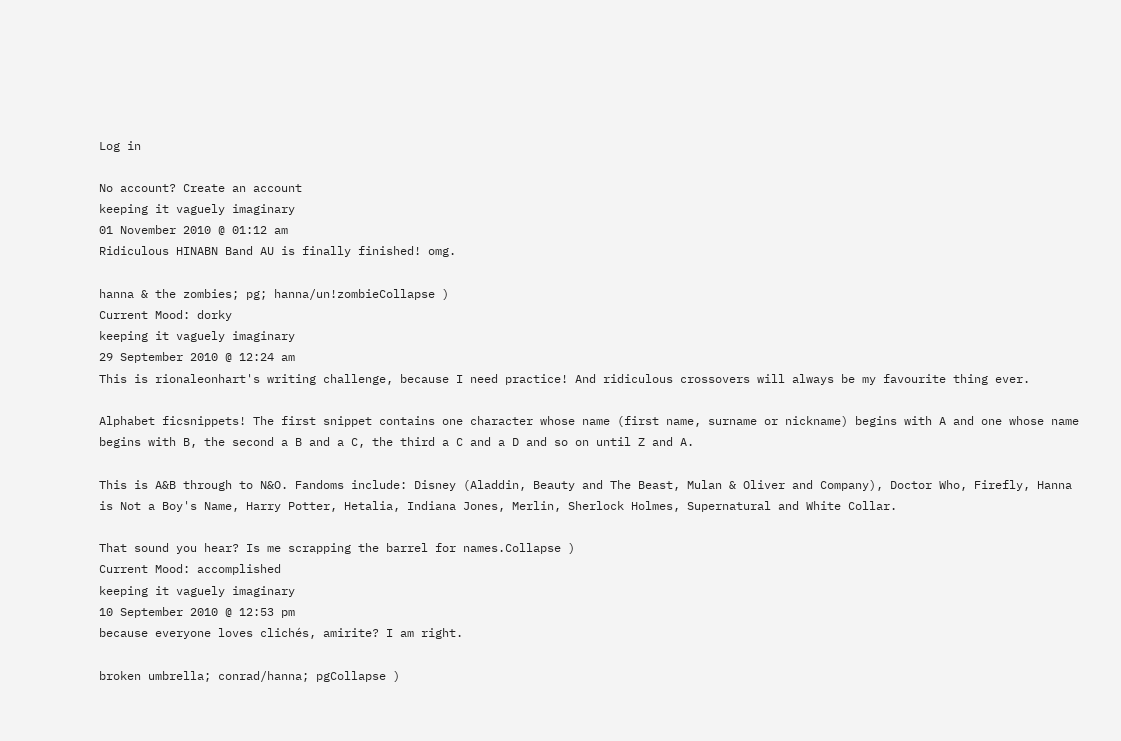Log in

No account? Create an account
keeping it vaguely imaginary
01 November 2010 @ 01:12 am
Ridiculous HINABN Band AU is finally finished! omg.

hanna & the zombies; pg; hanna/un!zombieCollapse )
Current Mood: dorky
keeping it vaguely imaginary
29 September 2010 @ 12:24 am
This is rionaleonhart's writing challenge, because I need practice! And ridiculous crossovers will always be my favourite thing ever.

Alphabet ficsnippets! The first snippet contains one character whose name (first name, surname or nickname) begins with A and one whose name begins with B, the second a B and a C, the third a C and a D and so on until Z and A.

This is A&B through to N&O. Fandoms include: Disney (Aladdin, Beauty and The Beast, Mulan & Oliver and Company), Doctor Who, Firefly, Hanna is Not a Boy's Name, Harry Potter, Hetalia, Indiana Jones, Merlin, Sherlock Holmes, Supernatural and White Collar.

That sound you hear? Is me scrapping the barrel for names.Collapse )
Current Mood: accomplished
keeping it vaguely imaginary
10 September 2010 @ 12:53 pm
because everyone loves clichés, amirite? I am right.

broken umbrella; conrad/hanna; pgCollapse )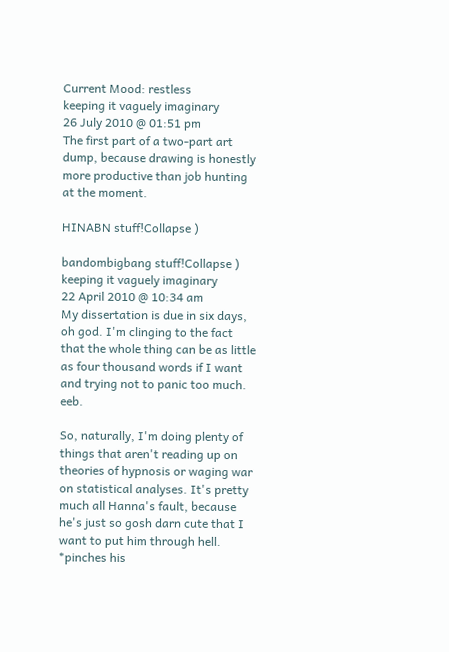Current Mood: restless
keeping it vaguely imaginary
26 July 2010 @ 01:51 pm
The first part of a two-part art dump, because drawing is honestly more productive than job hunting at the moment.

HINABN stuff!Collapse )

bandombigbang stuff!Collapse )
keeping it vaguely imaginary
22 April 2010 @ 10:34 am
My dissertation is due in six days, oh god. I'm clinging to the fact that the whole thing can be as little as four thousand words if I want and trying not to panic too much. eeb.

So, naturally, I'm doing plenty of things that aren't reading up on theories of hypnosis or waging war on statistical analyses. It's pretty much all Hanna's fault, because he's just so gosh darn cute that I want to put him through hell. *pinches his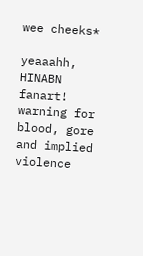wee cheeks*

yeaaahh, HINABN fanart! warning for blood, gore and implied violence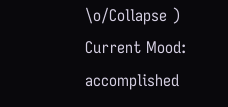\o/Collapse )
Current Mood: accomplished